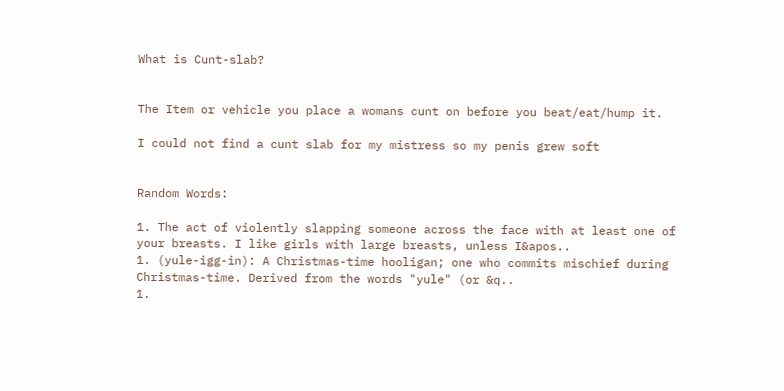What is Cunt-slab?


The Item or vehicle you place a womans cunt on before you beat/eat/hump it.

I could not find a cunt slab for my mistress so my penis grew soft


Random Words:

1. The act of violently slapping someone across the face with at least one of your breasts. I like girls with large breasts, unless I&apos..
1. (yule-igg-in): A Christmas-time hooligan; one who commits mischief during Christmas-time. Derived from the words "yule" (or &q..
1.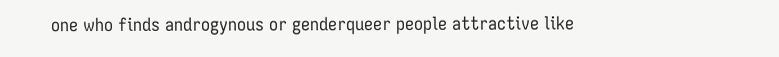one who finds androgynous or genderqueer people attractive like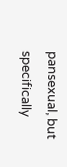pansexual, but specifically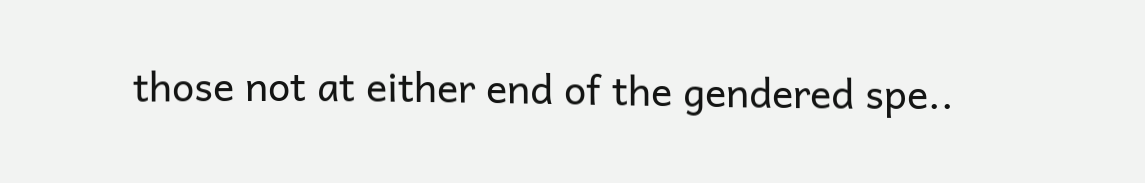those not at either end of the gendered spe..